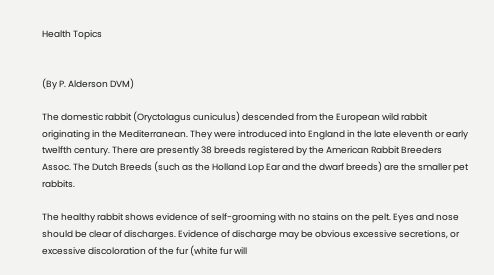Health Topics


(By P. Alderson DVM)

The domestic rabbit (Oryctolagus cuniculus) descended from the European wild rabbit originating in the Mediterranean. They were introduced into England in the late eleventh or early twelfth century. There are presently 38 breeds registered by the American Rabbit Breeders Assoc. The Dutch Breeds (such as the Holland Lop Ear and the dwarf breeds) are the smaller pet rabbits.

The healthy rabbit shows evidence of self-grooming with no stains on the pelt. Eyes and nose should be clear of discharges. Evidence of discharge may be obvious excessive secretions, or excessive discoloration of the fur (white fur will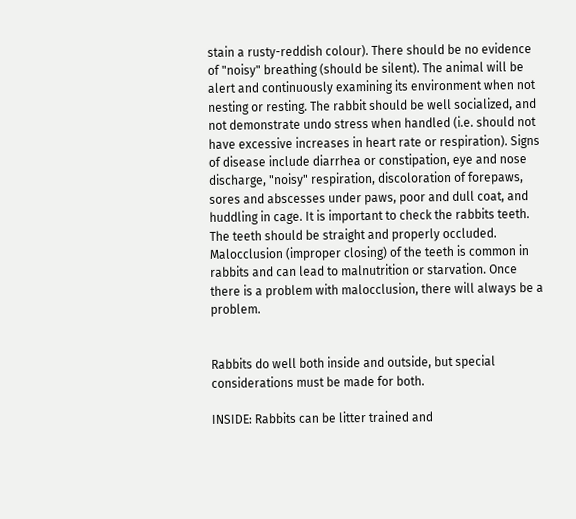stain a rusty-reddish colour). There should be no evidence of "noisy" breathing (should be silent). The animal will be alert and continuously examining its environment when not nesting or resting. The rabbit should be well socialized, and not demonstrate undo stress when handled (i.e. should not have excessive increases in heart rate or respiration). Signs of disease include diarrhea or constipation, eye and nose discharge, "noisy" respiration, discoloration of forepaws, sores and abscesses under paws, poor and dull coat, and huddling in cage. It is important to check the rabbits teeth. The teeth should be straight and properly occluded. Malocclusion (improper closing) of the teeth is common in rabbits and can lead to malnutrition or starvation. Once there is a problem with malocclusion, there will always be a problem.


Rabbits do well both inside and outside, but special considerations must be made for both.

INSIDE: Rabbits can be litter trained and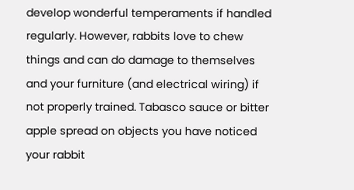develop wonderful temperaments if handled regularly. However, rabbits love to chew things and can do damage to themselves and your furniture (and electrical wiring) if not properly trained. Tabasco sauce or bitter apple spread on objects you have noticed your rabbit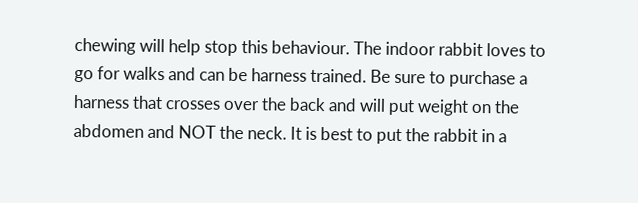chewing will help stop this behaviour. The indoor rabbit loves to go for walks and can be harness trained. Be sure to purchase a harness that crosses over the back and will put weight on the abdomen and NOT the neck. It is best to put the rabbit in a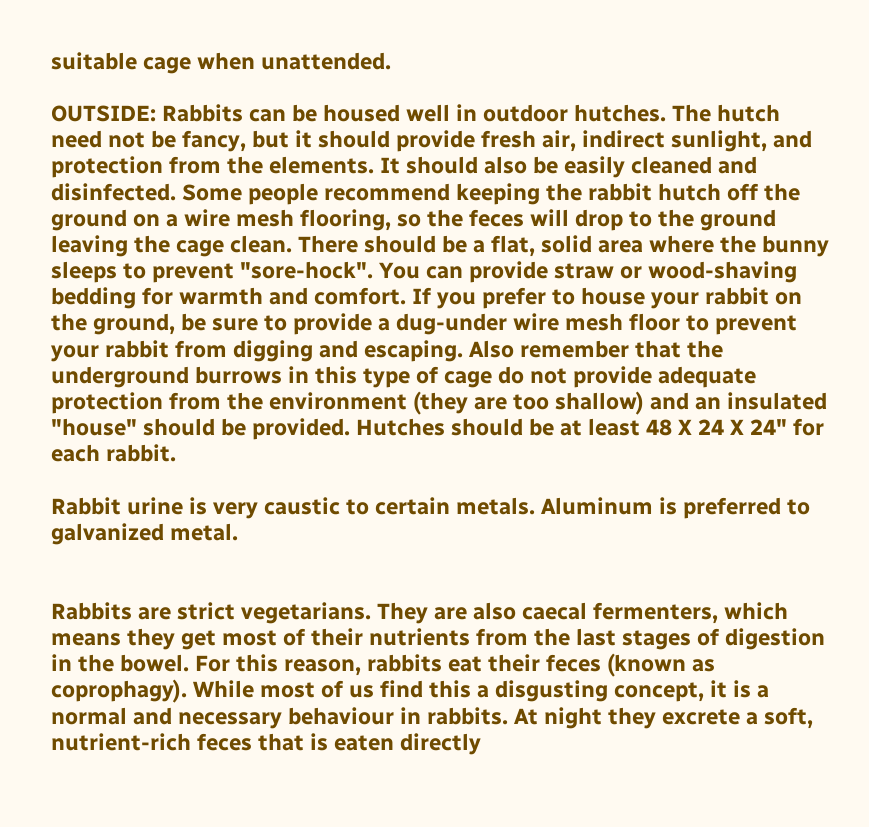suitable cage when unattended.

OUTSIDE: Rabbits can be housed well in outdoor hutches. The hutch need not be fancy, but it should provide fresh air, indirect sunlight, and protection from the elements. It should also be easily cleaned and disinfected. Some people recommend keeping the rabbit hutch off the ground on a wire mesh flooring, so the feces will drop to the ground leaving the cage clean. There should be a flat, solid area where the bunny sleeps to prevent "sore-hock". You can provide straw or wood-shaving bedding for warmth and comfort. If you prefer to house your rabbit on the ground, be sure to provide a dug-under wire mesh floor to prevent your rabbit from digging and escaping. Also remember that the underground burrows in this type of cage do not provide adequate protection from the environment (they are too shallow) and an insulated "house" should be provided. Hutches should be at least 48 X 24 X 24" for each rabbit.

Rabbit urine is very caustic to certain metals. Aluminum is preferred to galvanized metal.


Rabbits are strict vegetarians. They are also caecal fermenters, which means they get most of their nutrients from the last stages of digestion in the bowel. For this reason, rabbits eat their feces (known as coprophagy). While most of us find this a disgusting concept, it is a normal and necessary behaviour in rabbits. At night they excrete a soft, nutrient-rich feces that is eaten directly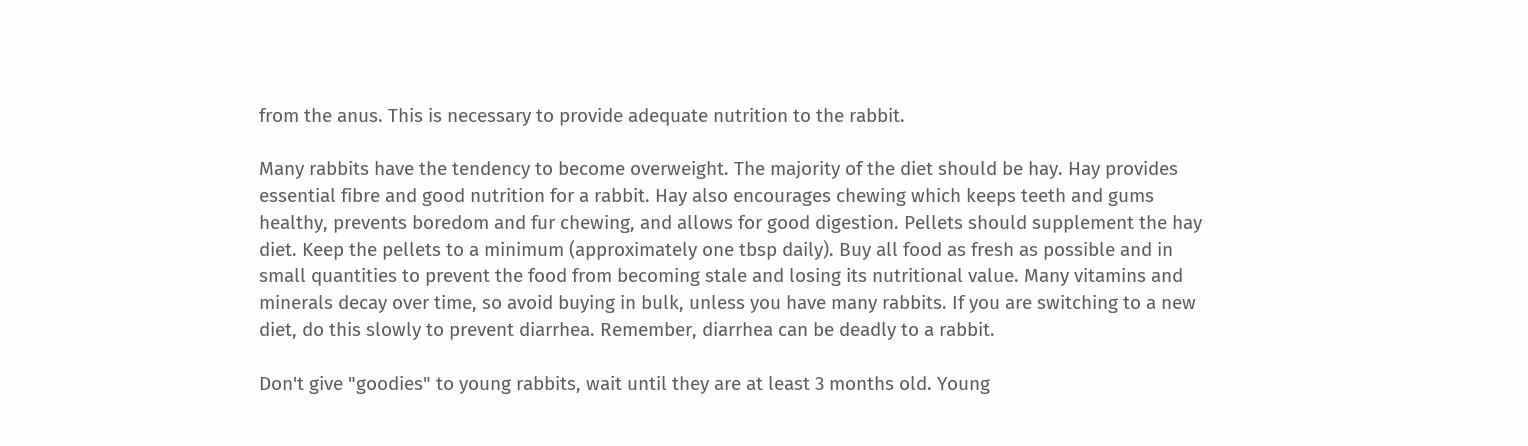from the anus. This is necessary to provide adequate nutrition to the rabbit.

Many rabbits have the tendency to become overweight. The majority of the diet should be hay. Hay provides essential fibre and good nutrition for a rabbit. Hay also encourages chewing which keeps teeth and gums healthy, prevents boredom and fur chewing, and allows for good digestion. Pellets should supplement the hay diet. Keep the pellets to a minimum (approximately one tbsp daily). Buy all food as fresh as possible and in small quantities to prevent the food from becoming stale and losing its nutritional value. Many vitamins and minerals decay over time, so avoid buying in bulk, unless you have many rabbits. If you are switching to a new diet, do this slowly to prevent diarrhea. Remember, diarrhea can be deadly to a rabbit.

Don't give "goodies" to young rabbits, wait until they are at least 3 months old. Young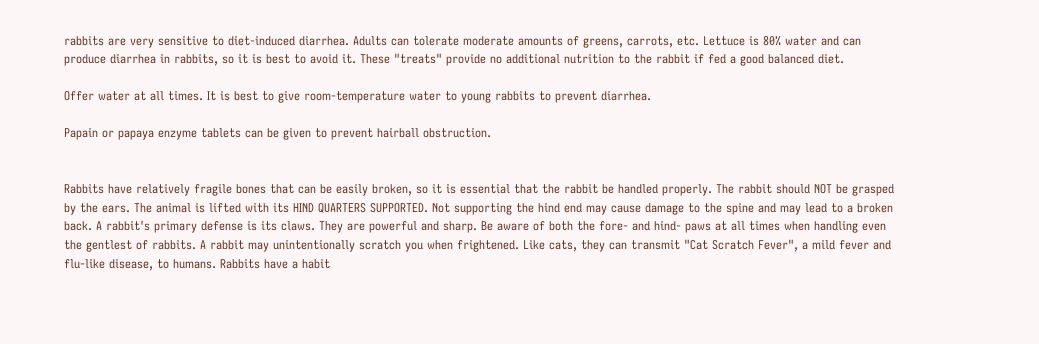rabbits are very sensitive to diet-induced diarrhea. Adults can tolerate moderate amounts of greens, carrots, etc. Lettuce is 80% water and can produce diarrhea in rabbits, so it is best to avoid it. These "treats" provide no additional nutrition to the rabbit if fed a good balanced diet.

Offer water at all times. It is best to give room-temperature water to young rabbits to prevent diarrhea.

Papain or papaya enzyme tablets can be given to prevent hairball obstruction.


Rabbits have relatively fragile bones that can be easily broken, so it is essential that the rabbit be handled properly. The rabbit should NOT be grasped by the ears. The animal is lifted with its HIND QUARTERS SUPPORTED. Not supporting the hind end may cause damage to the spine and may lead to a broken back. A rabbit's primary defense is its claws. They are powerful and sharp. Be aware of both the fore- and hind- paws at all times when handling even the gentlest of rabbits. A rabbit may unintentionally scratch you when frightened. Like cats, they can transmit "Cat Scratch Fever", a mild fever and flu-like disease, to humans. Rabbits have a habit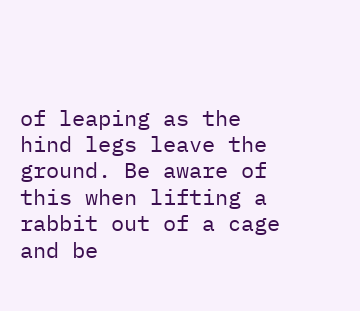of leaping as the hind legs leave the ground. Be aware of this when lifting a rabbit out of a cage and be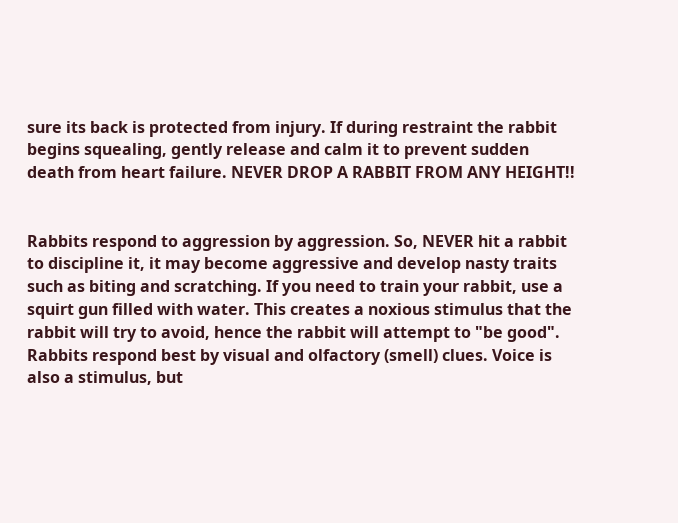sure its back is protected from injury. If during restraint the rabbit begins squealing, gently release and calm it to prevent sudden death from heart failure. NEVER DROP A RABBIT FROM ANY HEIGHT!!


Rabbits respond to aggression by aggression. So, NEVER hit a rabbit to discipline it, it may become aggressive and develop nasty traits such as biting and scratching. If you need to train your rabbit, use a squirt gun filled with water. This creates a noxious stimulus that the rabbit will try to avoid, hence the rabbit will attempt to "be good". Rabbits respond best by visual and olfactory (smell) clues. Voice is also a stimulus, but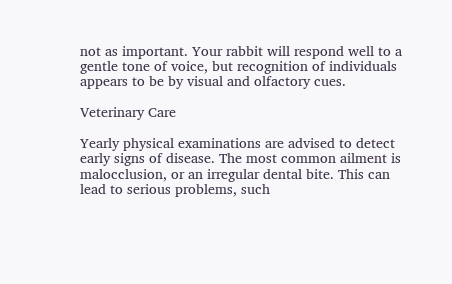not as important. Your rabbit will respond well to a gentle tone of voice, but recognition of individuals appears to be by visual and olfactory cues.

Veterinary Care

Yearly physical examinations are advised to detect early signs of disease. The most common ailment is malocclusion, or an irregular dental bite. This can lead to serious problems, such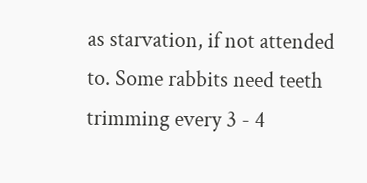as starvation, if not attended to. Some rabbits need teeth trimming every 3 - 4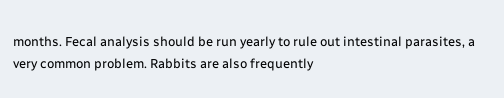months. Fecal analysis should be run yearly to rule out intestinal parasites, a very common problem. Rabbits are also frequently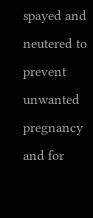spayed and neutered to prevent unwanted pregnancy and for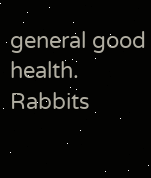general good health. Rabbits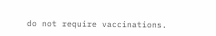do not require vaccinations.